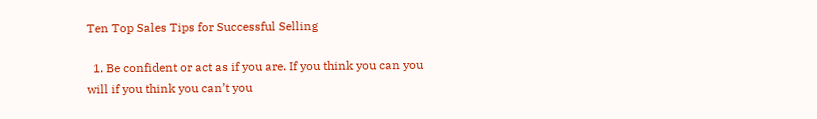Ten Top Sales Tips for Successful Selling

  1. Be confident or act as if you are. If you think you can you will if you think you can’t you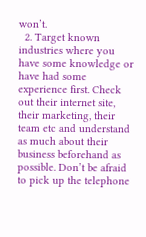won’t.
  2. Target known industries where you have some knowledge or have had some experience first. Check out their internet site, their marketing, their team etc and understand as much about their business beforehand as possible. Don’t be afraid to pick up the telephone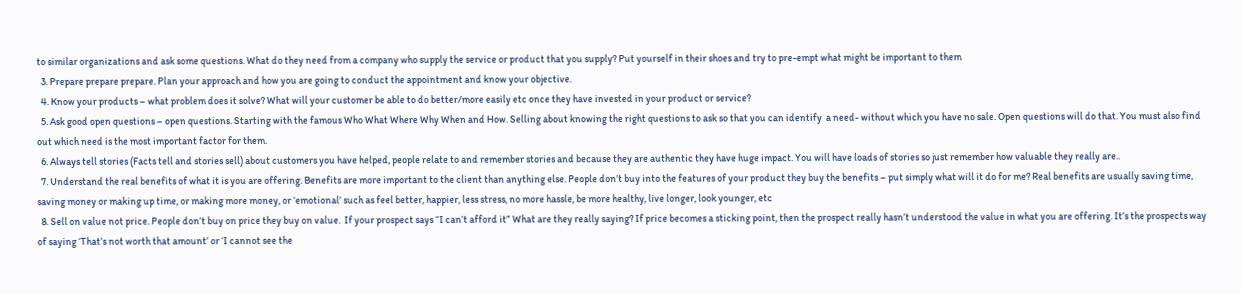to similar organizations and ask some questions. What do they need from a company who supply the service or product that you supply? Put yourself in their shoes and try to pre-empt what might be important to them
  3. Prepare prepare prepare. Plan your approach and how you are going to conduct the appointment and know your objective.
  4. Know your products – what problem does it solve? What will your customer be able to do better/more easily etc once they have invested in your product or service?
  5. Ask good open questions – open questions. Starting with the famous Who What Where Why When and How. Selling about knowing the right questions to ask so that you can identify  a need- without which you have no sale. Open questions will do that. You must also find out which need is the most important factor for them.
  6. Always tell stories (Facts tell and stories sell) about customers you have helped, people relate to and remember stories and because they are authentic they have huge impact. You will have loads of stories so just remember how valuable they really are..
  7. Understand the real benefits of what it is you are offering. Benefits are more important to the client than anything else. People don’t buy into the features of your product they buy the benefits – put simply what will it do for me? Real benefits are usually saving time, saving money or making up time, or making more money, or ‘emotional’ such as feel better, happier, less stress, no more hassle, be more healthy, live longer, look younger, etc
  8. Sell on value not price. People don’t buy on price they buy on value.  If your prospect says “I can’t afford it” What are they really saying? If price becomes a sticking point, then the prospect really hasn’t understood the value in what you are offering. It’s the prospects way of saying ‘That’s not worth that amount’ or ‘I cannot see the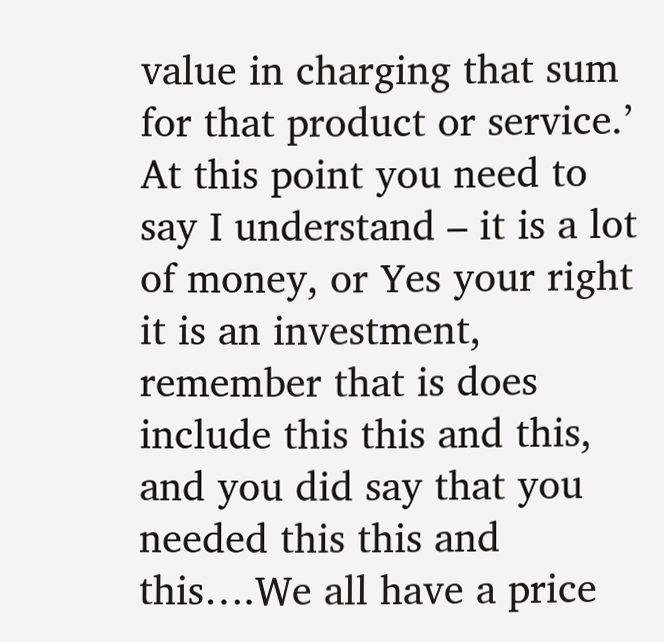value in charging that sum for that product or service.’ At this point you need to say I understand – it is a lot of money, or Yes your right it is an investment, remember that is does include this this and this, and you did say that you needed this this and this….We all have a price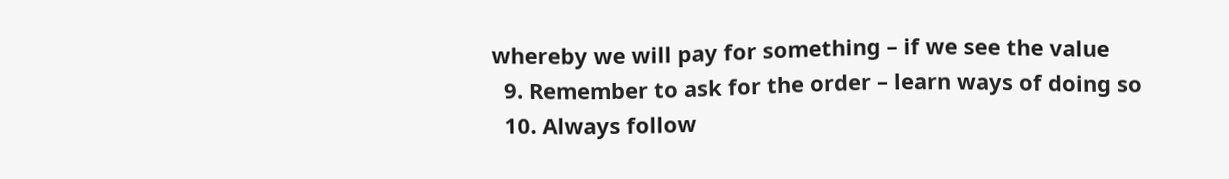whereby we will pay for something – if we see the value
  9. Remember to ask for the order – learn ways of doing so
  10. Always follow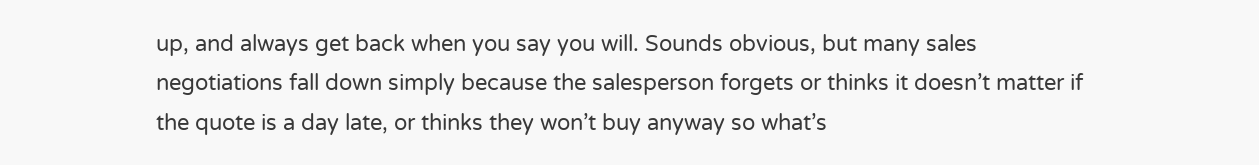up, and always get back when you say you will. Sounds obvious, but many sales negotiations fall down simply because the salesperson forgets or thinks it doesn’t matter if the quote is a day late, or thinks they won’t buy anyway so what’s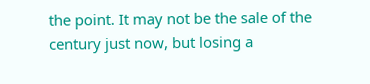the point. It may not be the sale of the century just now, but losing a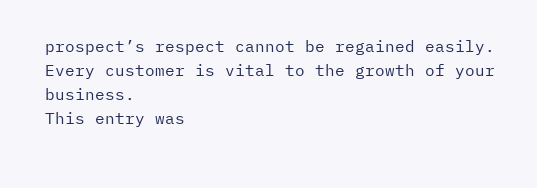prospect’s respect cannot be regained easily. Every customer is vital to the growth of your business.
This entry was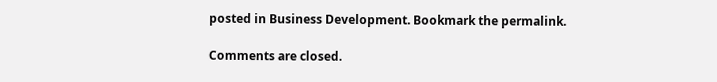posted in Business Development. Bookmark the permalink.

Comments are closed.